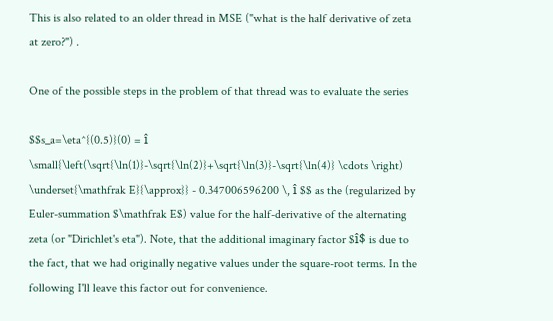This is also related to an older thread in MSE ("what is the half derivative of zeta at zero?") .

One of the possible steps in the problem of that thread was to evaluate the series

$$s_a=\eta^{(0.5)}(0) = î \small{\left(\sqrt{\ln(1)}-\sqrt{\ln(2)}+\sqrt{\ln(3)}-\sqrt{\ln(4)} \cdots \right) \underset{\mathfrak E}{\approx}} - 0.347006596200 \, î $$ as the (regularized by Euler-summation $\mathfrak E$) value for the half-derivative of the alternating zeta (or "Dirichlet's eta"). Note, that the additional imaginary factor $î$ is due to the fact, that we had originally negative values under the square-root terms. In the following I'll leave this factor out for convenience.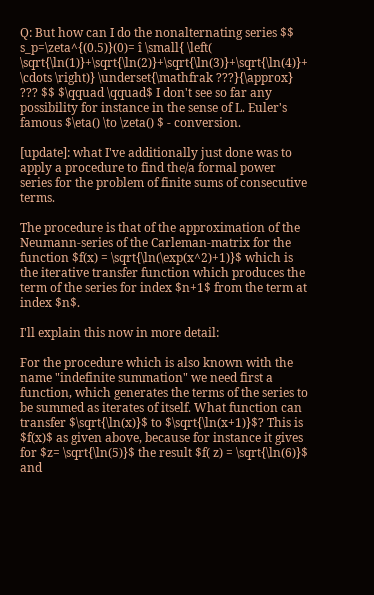Q: But how can I do the nonalternating series $$ s_p=\zeta^{(0.5)}(0)= î \small{ \left( \sqrt{\ln(1)}+\sqrt{\ln(2)}+\sqrt{\ln(3)}+\sqrt{\ln(4)}+ \cdots \right)} \underset{\mathfrak ???}{\approx} ??? $$ $\qquad \qquad$ I don't see so far any possibility for instance in the sense of L. Euler's famous $\eta() \to \zeta() $ - conversion.

[update]: what I've additionally just done was to apply a procedure to find the/a formal power series for the problem of finite sums of consecutive terms.

The procedure is that of the approximation of the Neumann-series of the Carleman-matrix for the function $f(x) = \sqrt{\ln(\exp(x^2)+1)}$ which is the iterative transfer function which produces the term of the series for index $n+1$ from the term at index $n$.

I'll explain this now in more detail:

For the procedure which is also known with the name "indefinite summation" we need first a function, which generates the terms of the series to be summed as iterates of itself. What function can transfer $\sqrt{\ln(x)}$ to $\sqrt{\ln(x+1)}$? This is $f(x)$ as given above, because for instance it gives for $z= \sqrt{\ln(5)}$ the result $f( z) = \sqrt{\ln(6)}$ and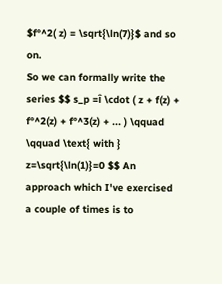$f°^2( z) = \sqrt{\ln(7)}$ and so on.
So we can formally write the series $$ s_p =î \cdot ( z + f(z) + f°^2(z) + f°^3(z) + ... ) \qquad \qquad \text{ with } z=\sqrt{\ln(1)}=0 $$ An approach which I've exercised a couple of times is to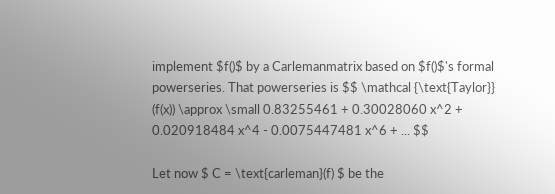implement $f()$ by a Carlemanmatrix based on $f()$'s formal powerseries. That powerseries is $$ \mathcal {\text{Taylor}} (f(x)) \approx \small 0.83255461 + 0.30028060 x^2 + 0.020918484 x^4 - 0.0075447481 x^6 + ... $$

Let now $ C = \text{carleman}(f) $ be the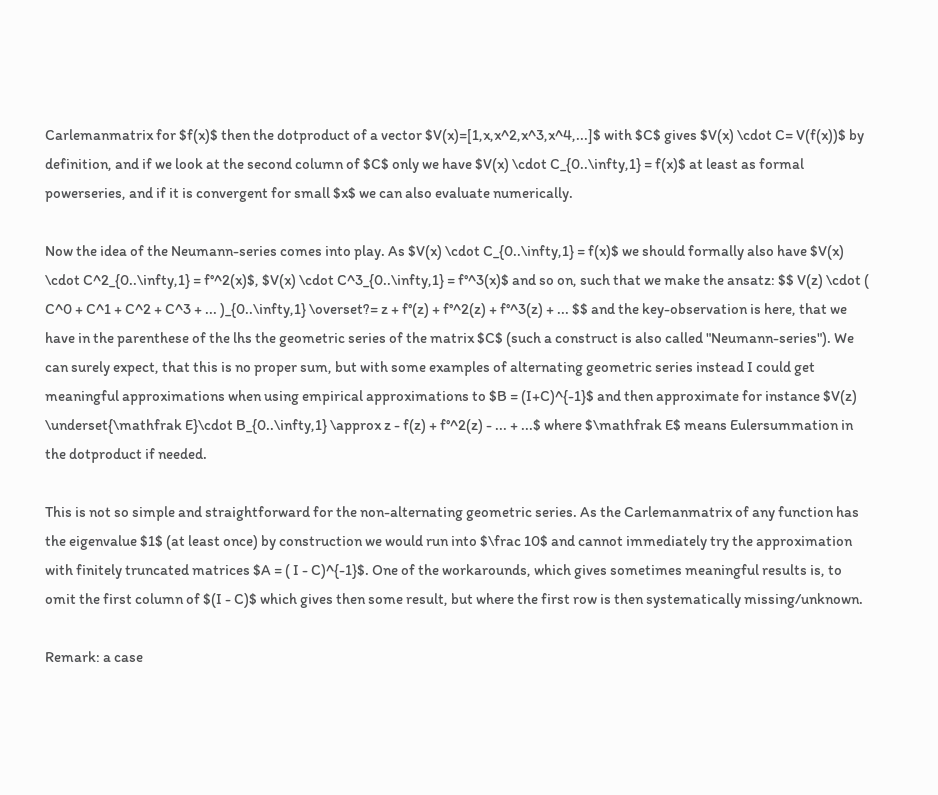Carlemanmatrix for $f(x)$ then the dotproduct of a vector $V(x)=[1,x,x^2,x^3,x^4,...]$ with $C$ gives $V(x) \cdot C= V(f(x))$ by definition, and if we look at the second column of $C$ only we have $V(x) \cdot C_{0..\infty,1} = f(x)$ at least as formal powerseries, and if it is convergent for small $x$ we can also evaluate numerically.

Now the idea of the Neumann-series comes into play. As $V(x) \cdot C_{0..\infty,1} = f(x)$ we should formally also have $V(x) \cdot C^2_{0..\infty,1} = f°^2(x)$, $V(x) \cdot C^3_{0..\infty,1} = f°^3(x)$ and so on, such that we make the ansatz: $$ V(z) \cdot ( C^0 + C^1 + C^2 + C^3 + ... )_{0..\infty,1} \overset?= z + f°(z) + f°^2(z) + f°^3(z) + ... $$ and the key-observation is here, that we have in the parenthese of the lhs the geometric series of the matrix $C$ (such a construct is also called "Neumann-series"). We can surely expect, that this is no proper sum, but with some examples of alternating geometric series instead I could get meaningful approximations when using empirical approximations to $B = (I+C)^{-1}$ and then approximate for instance $V(z) \underset{\mathfrak E}\cdot B_{0..\infty,1} \approx z - f(z) + f°^2(z) - ... + ...$ where $\mathfrak E$ means Eulersummation in the dotproduct if needed.

This is not so simple and straightforward for the non-alternating geometric series. As the Carlemanmatrix of any function has the eigenvalue $1$ (at least once) by construction we would run into $\frac 10$ and cannot immediately try the approximation with finitely truncated matrices $A = ( I - C)^{-1}$. One of the workarounds, which gives sometimes meaningful results is, to omit the first column of $(I - C)$ which gives then some result, but where the first row is then systematically missing/unknown.

Remark: a case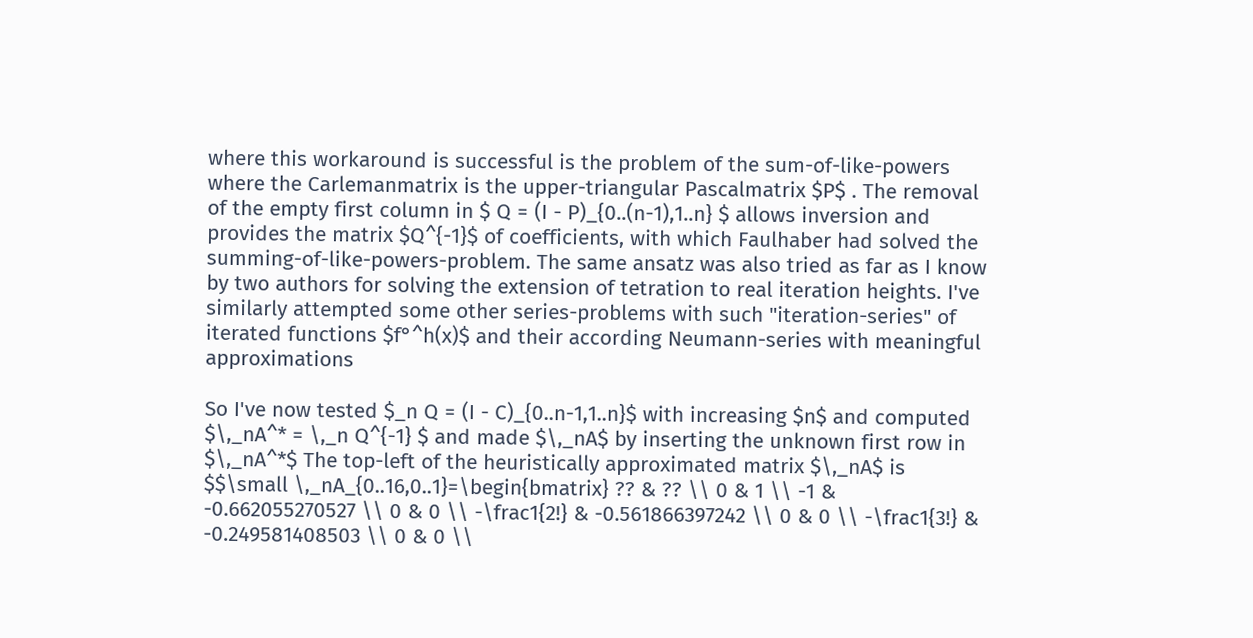where this workaround is successful is the problem of the sum-of-like-powers where the Carlemanmatrix is the upper-triangular Pascalmatrix $P$ . The removal of the empty first column in $ Q = (I - P)_{0..(n-1),1..n} $ allows inversion and provides the matrix $Q^{-1}$ of coefficients, with which Faulhaber had solved the summing-of-like-powers-problem. The same ansatz was also tried as far as I know by two authors for solving the extension of tetration to real iteration heights. I've similarly attempted some other series-problems with such "iteration-series" of iterated functions $f°^h(x)$ and their according Neumann-series with meaningful approximations

So I've now tested $_n Q = (I - C)_{0..n-1,1..n}$ with increasing $n$ and computed $\,_nA^* = \,_n Q^{-1} $ and made $\,_nA$ by inserting the unknown first row in $\,_nA^*$ The top-left of the heuristically approximated matrix $\,_nA$ is $$\small \,_nA_{0..16,0..1}=\begin{bmatrix} ?? & ?? \\ 0 & 1 \\ -1 & -0.662055270527 \\ 0 & 0 \\ -\frac1{2!} & -0.561866397242 \\ 0 & 0 \\ -\frac1{3!} & -0.249581408503 \\ 0 & 0 \\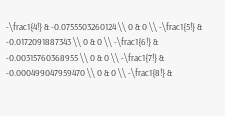-\frac1{4!} & -0.0755503260124 \\ 0 & 0 \\ -\frac1{5!} & -0.0172091887343 \\ 0 & 0 \\ -\frac1{6!} & -0.00315760368955 \\ 0 & 0 \\ -\frac1{7!} & -0.000499047959470 \\ 0 & 0 \\ -\frac1{8!} &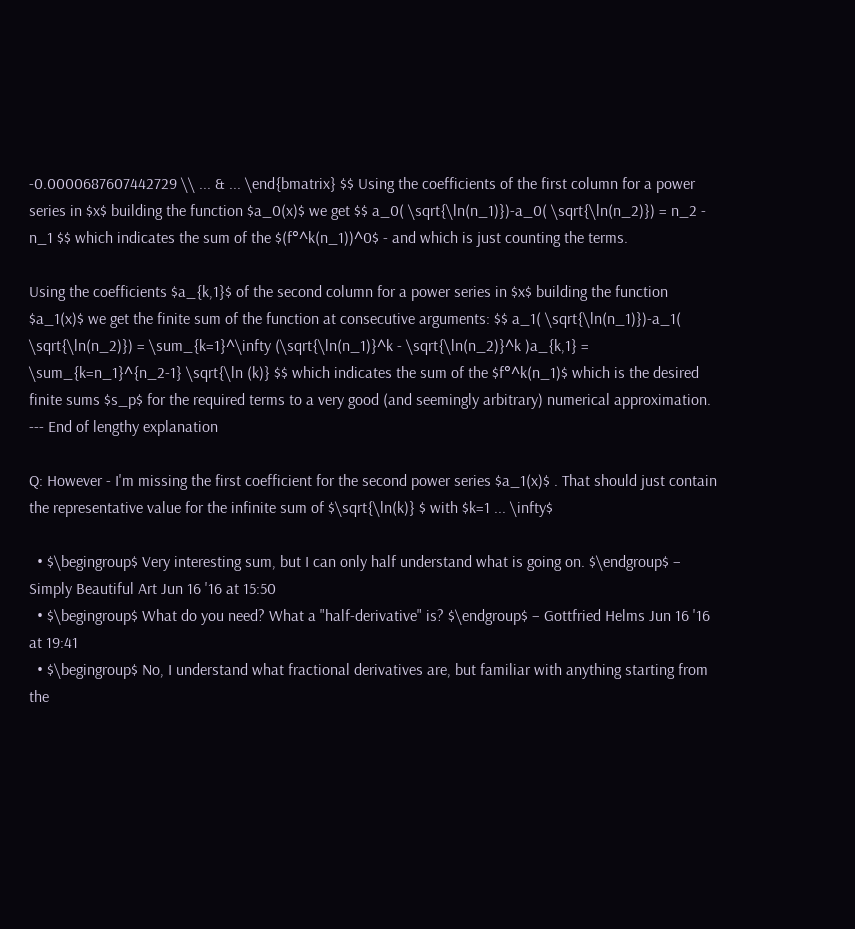-0.0000687607442729 \\ ... & ... \end{bmatrix} $$ Using the coefficients of the first column for a power series in $x$ building the function $a_0(x)$ we get $$ a_0( \sqrt{\ln(n_1)})-a_0( \sqrt{\ln(n_2)}) = n_2 - n_1 $$ which indicates the sum of the $(f°^k(n_1))^0$ - and which is just counting the terms.

Using the coefficients $a_{k,1}$ of the second column for a power series in $x$ building the function $a_1(x)$ we get the finite sum of the function at consecutive arguments: $$ a_1( \sqrt{\ln(n_1)})-a_1( \sqrt{\ln(n_2)}) = \sum_{k=1}^\infty (\sqrt{\ln(n_1)}^k - \sqrt{\ln(n_2)}^k )a_{k,1} = \sum_{k=n_1}^{n_2-1} \sqrt{\ln (k)} $$ which indicates the sum of the $f°^k(n_1)$ which is the desired finite sums $s_p$ for the required terms to a very good (and seemingly arbitrary) numerical approximation.
--- End of lengthy explanation

Q: However - I'm missing the first coefficient for the second power series $a_1(x)$ . That should just contain the representative value for the infinite sum of $\sqrt{\ln(k)} $ with $k=1 ... \infty$

  • $\begingroup$ Very interesting sum, but I can only half understand what is going on. $\endgroup$ – Simply Beautiful Art Jun 16 '16 at 15:50
  • $\begingroup$ What do you need? What a "half-derivative" is? $\endgroup$ – Gottfried Helms Jun 16 '16 at 19:41
  • $\begingroup$ No, I understand what fractional derivatives are, but familiar with anything starting from the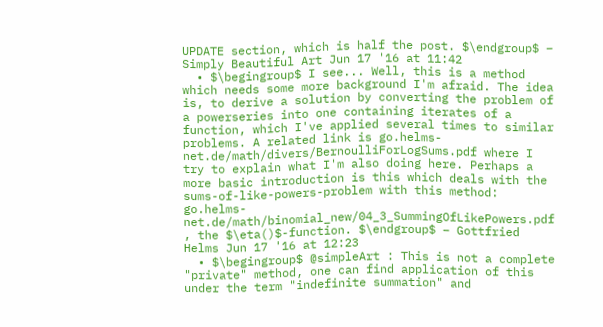UPDATE section, which is half the post. $\endgroup$ – Simply Beautiful Art Jun 17 '16 at 11:42
  • $\begingroup$ I see... Well, this is a method which needs some more background I'm afraid. The idea is, to derive a solution by converting the problem of a powerseries into one containing iterates of a function, which I've applied several times to similar problems. A related link is go.helms-net.de/math/divers/BernoulliForLogSums.pdf where I try to explain what I'm also doing here. Perhaps a more basic introduction is this which deals with the sums-of-like-powers-problem with this method: go.helms-net.de/math/binomial_new/04_3_SummingOfLikePowers.pdf , the $\eta()$-function. $\endgroup$ – Gottfried Helms Jun 17 '16 at 12:23
  • $\begingroup$ @simpleArt : This is not a complete "private" method, one can find application of this under the term "indefinite summation" and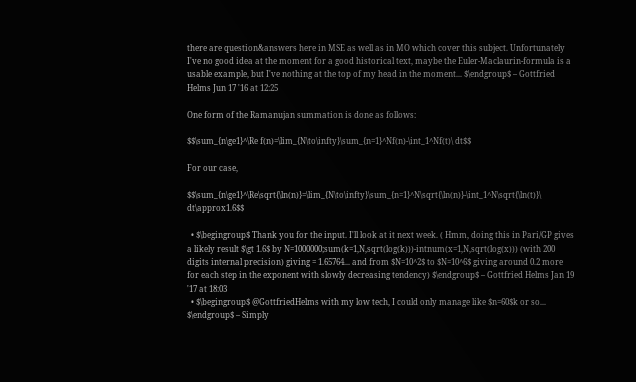there are question&answers here in MSE as well as in MO which cover this subject. Unfortunately I've no good idea at the moment for a good historical text, maybe the Euler-Maclaurin-formula is a usable example, but I've nothing at the top of my head in the moment... $\endgroup$ – Gottfried Helms Jun 17 '16 at 12:25

One form of the Ramanujan summation is done as follows:

$$\sum_{n\ge1}^\Re f(n)=\lim_{N\to\infty}\sum_{n=1}^Nf(n)-\int_1^Nf(t)\ dt$$

For our case,

$$\sum_{n\ge1}^\Re\sqrt{\ln(n)}=\lim_{N\to\infty}\sum_{n=1}^N\sqrt{\ln(n)}-\int_1^N\sqrt{\ln(t)}\ dt\approx1.6$$

  • $\begingroup$ Thank you for the input. I'll look at it next week. ( Hmm, doing this in Pari/GP gives a likely result $\gt 1.6$ by N=1000000;sum(k=1,N,sqrt(log(k)))-intnum(x=1,N,sqrt(log(x))) (with 200 digits internal precision) giving = 1.65764... and from $N=10^2$ to $N=10^6$ giving around 0.2 more for each step in the exponent with slowly decreasing tendency) $\endgroup$ – Gottfried Helms Jan 19 '17 at 18:03
  • $\begingroup$ @GottfriedHelms with my low tech, I could only manage like $n=60$k or so... $\endgroup$ – Simply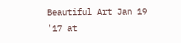Beautiful Art Jan 19 '17 at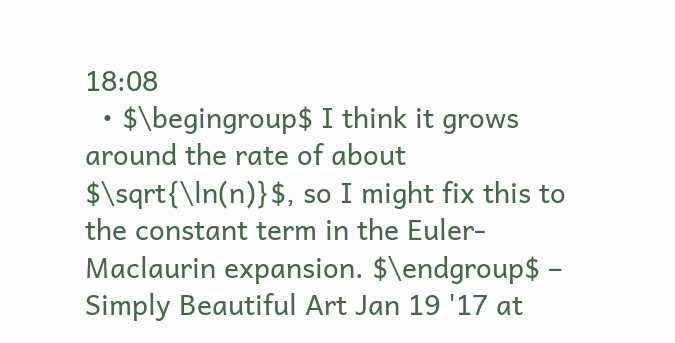18:08
  • $\begingroup$ I think it grows around the rate of about $\sqrt{\ln(n)}$, so I might fix this to the constant term in the Euler-Maclaurin expansion. $\endgroup$ – Simply Beautiful Art Jan 19 '17 at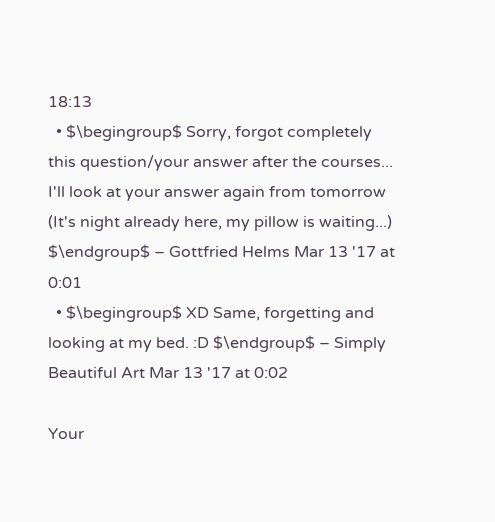18:13
  • $\begingroup$ Sorry, forgot completely this question/your answer after the courses... I'll look at your answer again from tomorrow (It's night already here, my pillow is waiting...) $\endgroup$ – Gottfried Helms Mar 13 '17 at 0:01
  • $\begingroup$ XD Same, forgetting and looking at my bed. :D $\endgroup$ – Simply Beautiful Art Mar 13 '17 at 0:02

Your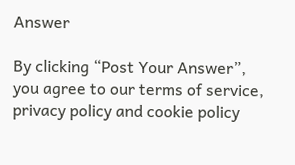Answer

By clicking “Post Your Answer”, you agree to our terms of service, privacy policy and cookie policy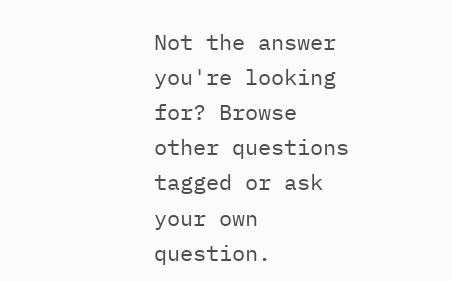Not the answer you're looking for? Browse other questions tagged or ask your own question.